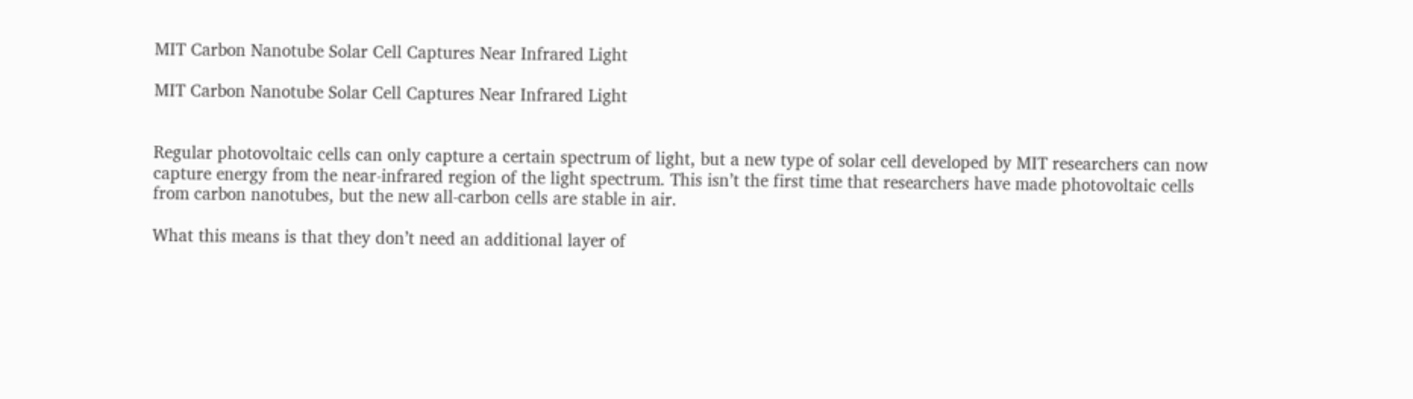MIT Carbon Nanotube Solar Cell Captures Near Infrared Light

MIT Carbon Nanotube Solar Cell Captures Near Infrared Light


Regular photovoltaic cells can only capture a certain spectrum of light, but a new type of solar cell developed by MIT researchers can now capture energy from the near-infrared region of the light spectrum. This isn’t the first time that researchers have made photovoltaic cells from carbon nanotubes, but the new all-carbon cells are stable in air.

What this means is that they don’t need an additional layer of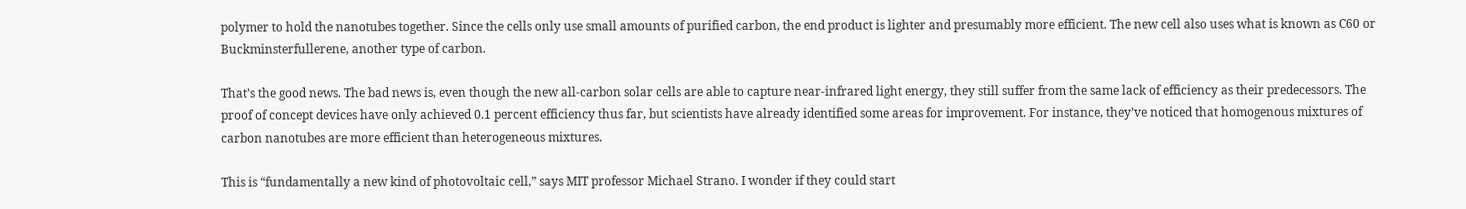polymer to hold the nanotubes together. Since the cells only use small amounts of purified carbon, the end product is lighter and presumably more efficient. The new cell also uses what is known as C60 or Buckminsterfullerene, another type of carbon.

That’s the good news. The bad news is, even though the new all-carbon solar cells are able to capture near-infrared light energy, they still suffer from the same lack of efficiency as their predecessors. The proof of concept devices have only achieved 0.1 percent efficiency thus far, but scientists have already identified some areas for improvement. For instance, they’ve noticed that homogenous mixtures of carbon nanotubes are more efficient than heterogeneous mixtures.

This is “fundamentally a new kind of photovoltaic cell,” says MIT professor Michael Strano. I wonder if they could start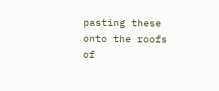pasting these onto the roofs of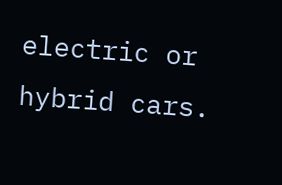electric or hybrid cars.